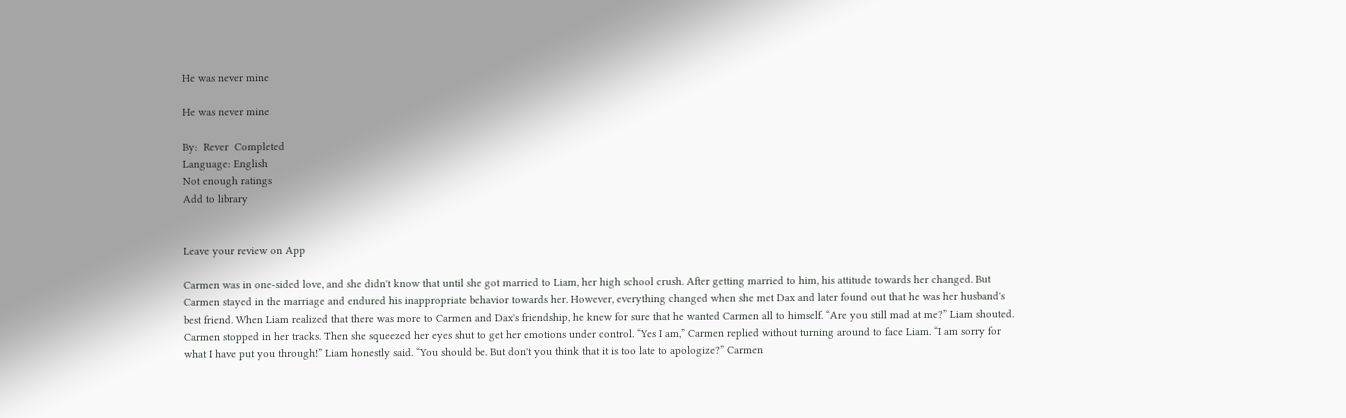He was never mine

He was never mine

By:  Rever  Completed
Language: English
Not enough ratings
Add to library


Leave your review on App

Carmen was in one-sided love, and she didn't know that until she got married to Liam, her high school crush. After getting married to him, his attitude towards her changed. But Carmen stayed in the marriage and endured his inappropriate behavior towards her. However, everything changed when she met Dax and later found out that he was her husband's best friend. When Liam realized that there was more to Carmen and Dax's friendship, he knew for sure that he wanted Carmen all to himself. “Are you still mad at me?” Liam shouted. Carmen stopped in her tracks. Then she squeezed her eyes shut to get her emotions under control. “Yes I am,” Carmen replied without turning around to face Liam. “I am sorry for what I have put you through!” Liam honestly said. “You should be. But don't you think that it is too late to apologize?” Carmen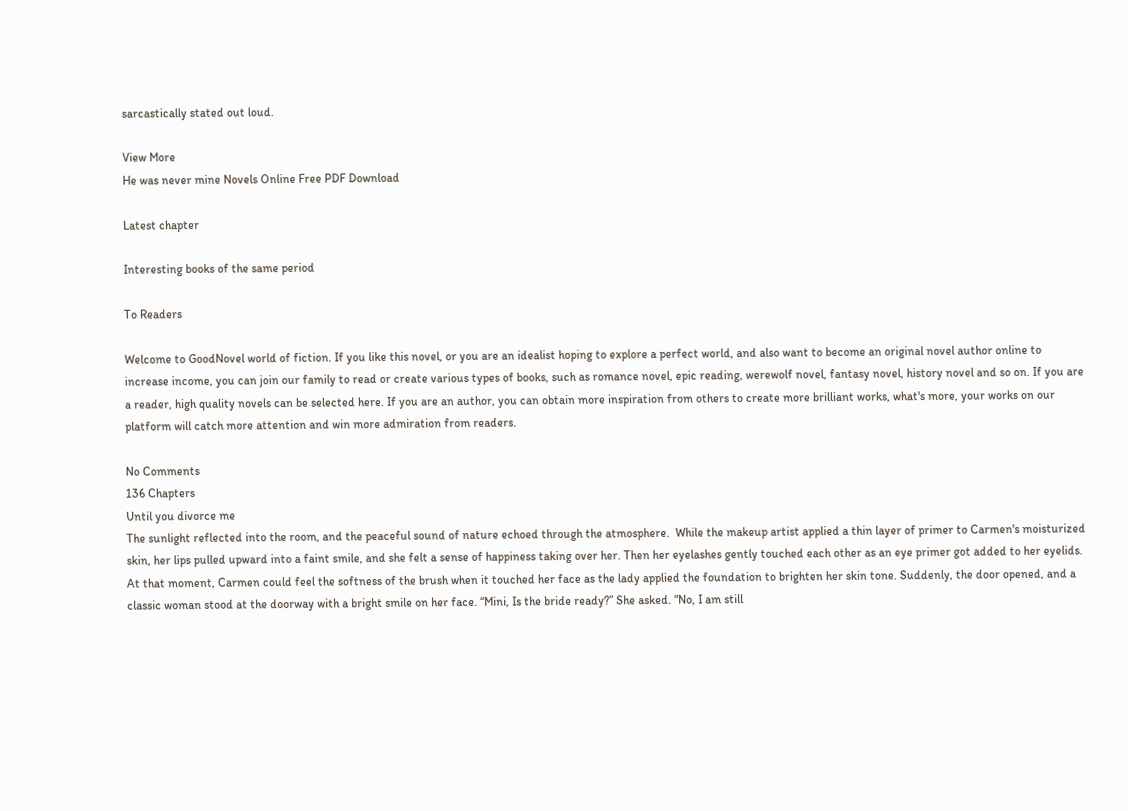sarcastically stated out loud.

View More
He was never mine Novels Online Free PDF Download

Latest chapter

Interesting books of the same period

To Readers

Welcome to GoodNovel world of fiction. If you like this novel, or you are an idealist hoping to explore a perfect world, and also want to become an original novel author online to increase income, you can join our family to read or create various types of books, such as romance novel, epic reading, werewolf novel, fantasy novel, history novel and so on. If you are a reader, high quality novels can be selected here. If you are an author, you can obtain more inspiration from others to create more brilliant works, what's more, your works on our platform will catch more attention and win more admiration from readers.

No Comments
136 Chapters
Until you divorce me
The sunlight reflected into the room, and the peaceful sound of nature echoed through the atmosphere.  While the makeup artist applied a thin layer of primer to Carmen's moisturized skin, her lips pulled upward into a faint smile, and she felt a sense of happiness taking over her. Then her eyelashes gently touched each other as an eye primer got added to her eyelids.  At that moment, Carmen could feel the softness of the brush when it touched her face as the lady applied the foundation to brighten her skin tone. Suddenly, the door opened, and a classic woman stood at the doorway with a bright smile on her face. “Mini, Is the bride ready?” She asked. “No, I am still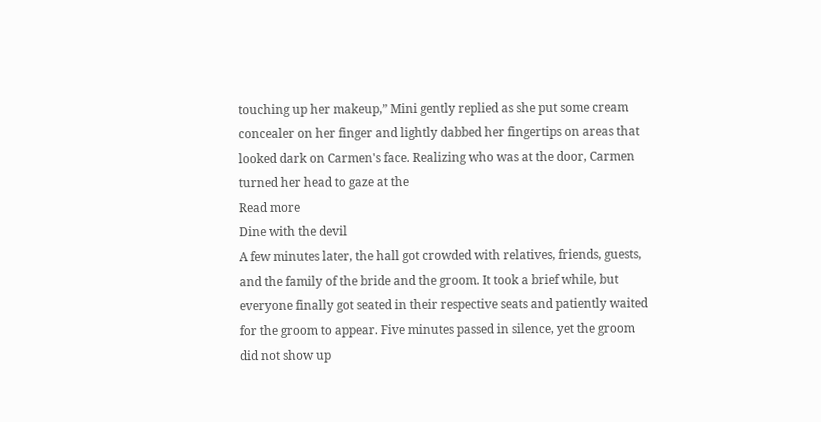touching up her makeup,” Mini gently replied as she put some cream concealer on her finger and lightly dabbed her fingertips on areas that looked dark on Carmen's face. Realizing who was at the door, Carmen turned her head to gaze at the
Read more
Dine with the devil
A few minutes later, the hall got crowded with relatives, friends, guests, and the family of the bride and the groom. It took a brief while, but everyone finally got seated in their respective seats and patiently waited for the groom to appear. Five minutes passed in silence, yet the groom did not show up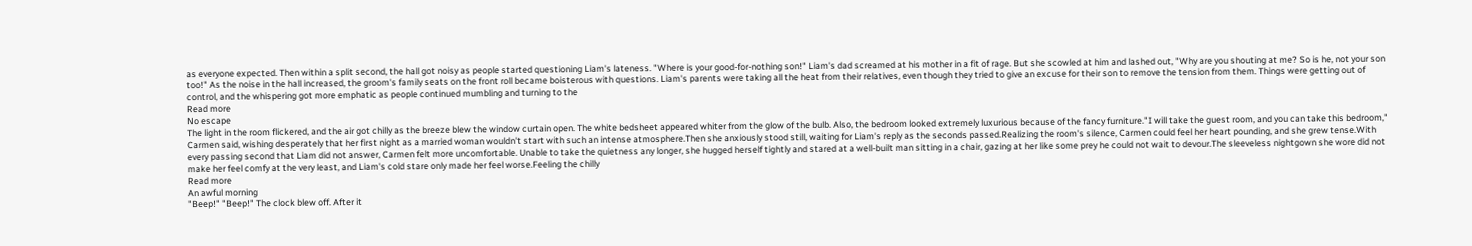as everyone expected. Then within a split second, the hall got noisy as people started questioning Liam's lateness. "Where is your good-for-nothing son!" Liam's dad screamed at his mother in a fit of rage. But she scowled at him and lashed out, "Why are you shouting at me? So is he, not your son too!" As the noise in the hall increased, the groom's family seats on the front roll became boisterous with questions. Liam's parents were taking all the heat from their relatives, even though they tried to give an excuse for their son to remove the tension from them. Things were getting out of control, and the whispering got more emphatic as people continued mumbling and turning to the
Read more
No escape
The light in the room flickered, and the air got chilly as the breeze blew the window curtain open. The white bedsheet appeared whiter from the glow of the bulb. Also, the bedroom looked extremely luxurious because of the fancy furniture."I will take the guest room, and you can take this bedroom," Carmen said, wishing desperately that her first night as a married woman wouldn't start with such an intense atmosphere.Then she anxiously stood still, waiting for Liam's reply as the seconds passed.Realizing the room's silence, Carmen could feel her heart pounding, and she grew tense.With every passing second that Liam did not answer, Carmen felt more uncomfortable. Unable to take the quietness any longer, she hugged herself tightly and stared at a well-built man sitting in a chair, gazing at her like some prey he could not wait to devour.The sleeveless nightgown she wore did not make her feel comfy at the very least, and Liam's cold stare only made her feel worse.Feeling the chilly
Read more
An awful morning
"Beep!" "Beep!" The clock blew off. After it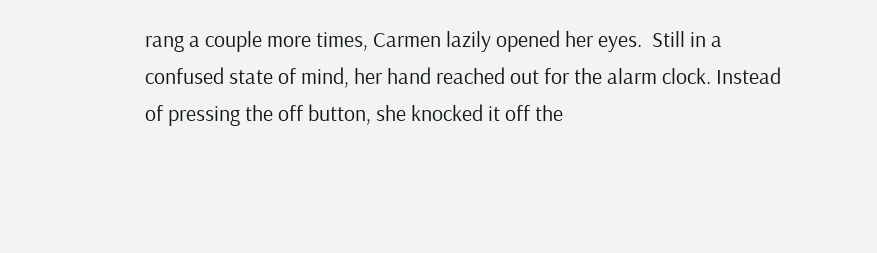rang a couple more times, Carmen lazily opened her eyes.  Still in a confused state of mind, her hand reached out for the alarm clock. Instead of pressing the off button, she knocked it off the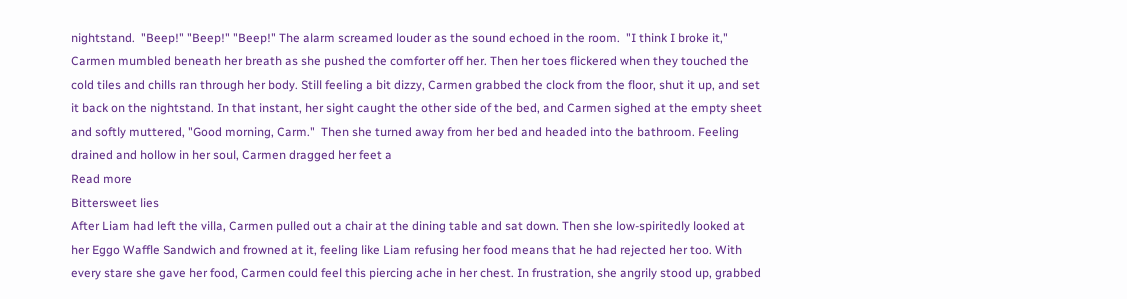nightstand.  "Beep!" "Beep!" "Beep!" The alarm screamed louder as the sound echoed in the room.  "I think I broke it," Carmen mumbled beneath her breath as she pushed the comforter off her. Then her toes flickered when they touched the cold tiles and chills ran through her body. Still feeling a bit dizzy, Carmen grabbed the clock from the floor, shut it up, and set it back on the nightstand. In that instant, her sight caught the other side of the bed, and Carmen sighed at the empty sheet and softly muttered, "Good morning, Carm."  Then she turned away from her bed and headed into the bathroom. Feeling drained and hollow in her soul, Carmen dragged her feet a
Read more
Bittersweet lies
After Liam had left the villa, Carmen pulled out a chair at the dining table and sat down. Then she low-spiritedly looked at her Eggo Waffle Sandwich and frowned at it, feeling like Liam refusing her food means that he had rejected her too. With every stare she gave her food, Carmen could feel this piercing ache in her chest. In frustration, she angrily stood up, grabbed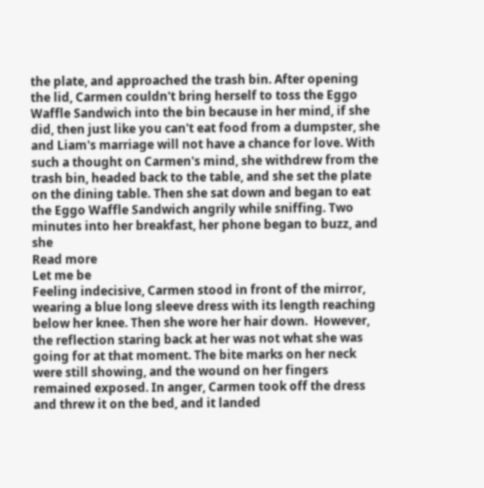the plate, and approached the trash bin. After opening the lid, Carmen couldn't bring herself to toss the Eggo Waffle Sandwich into the bin because in her mind, if she did, then just like you can't eat food from a dumpster, she and Liam's marriage will not have a chance for love. With such a thought on Carmen's mind, she withdrew from the trash bin, headed back to the table, and she set the plate on the dining table. Then she sat down and began to eat the Eggo Waffle Sandwich angrily while sniffing. Two minutes into her breakfast, her phone began to buzz, and she
Read more
Let me be
Feeling indecisive, Carmen stood in front of the mirror, wearing a blue long sleeve dress with its length reaching below her knee. Then she wore her hair down.  However, the reflection staring back at her was not what she was going for at that moment. The bite marks on her neck were still showing, and the wound on her fingers remained exposed. In anger, Carmen took off the dress and threw it on the bed, and it landed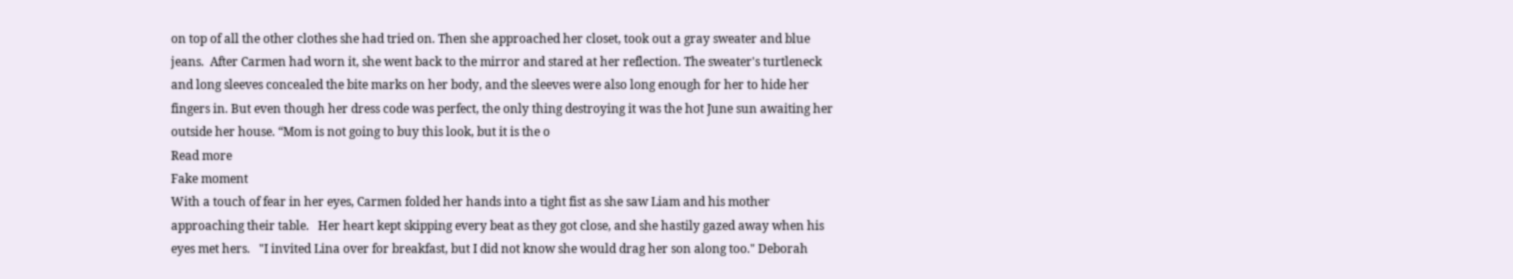on top of all the other clothes she had tried on. Then she approached her closet, took out a gray sweater and blue jeans.  After Carmen had worn it, she went back to the mirror and stared at her reflection. The sweater's turtleneck and long sleeves concealed the bite marks on her body, and the sleeves were also long enough for her to hide her fingers in. But even though her dress code was perfect, the only thing destroying it was the hot June sun awaiting her outside her house. “Mom is not going to buy this look, but it is the o
Read more
Fake moment
With a touch of fear in her eyes, Carmen folded her hands into a tight fist as she saw Liam and his mother approaching their table.   Her heart kept skipping every beat as they got close, and she hastily gazed away when his eyes met hers.   "I invited Lina over for breakfast, but I did not know she would drag her son along too." Deborah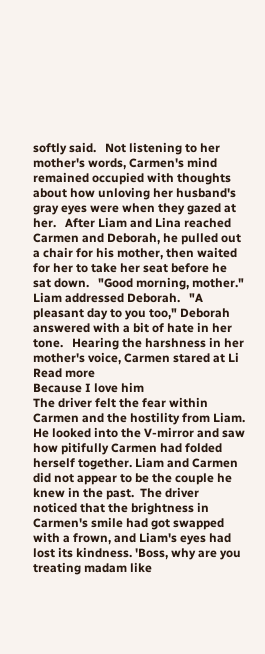softly said.   Not listening to her mother's words, Carmen's mind remained occupied with thoughts about how unloving her husband's gray eyes were when they gazed at her.   After Liam and Lina reached Carmen and Deborah, he pulled out a chair for his mother, then waited for her to take her seat before he sat down.   "Good morning, mother." Liam addressed Deborah.   "A pleasant day to you too," Deborah answered with a bit of hate in her tone.   Hearing the harshness in her mother's voice, Carmen stared at Li
Read more
Because I love him
The driver felt the fear within Carmen and the hostility from Liam. He looked into the V-mirror and saw how pitifully Carmen had folded herself together. Liam and Carmen did not appear to be the couple he knew in the past.  The driver noticed that the brightness in Carmen's smile had got swapped with a frown, and Liam's eyes had lost its kindness. 'Boss, why are you treating madam like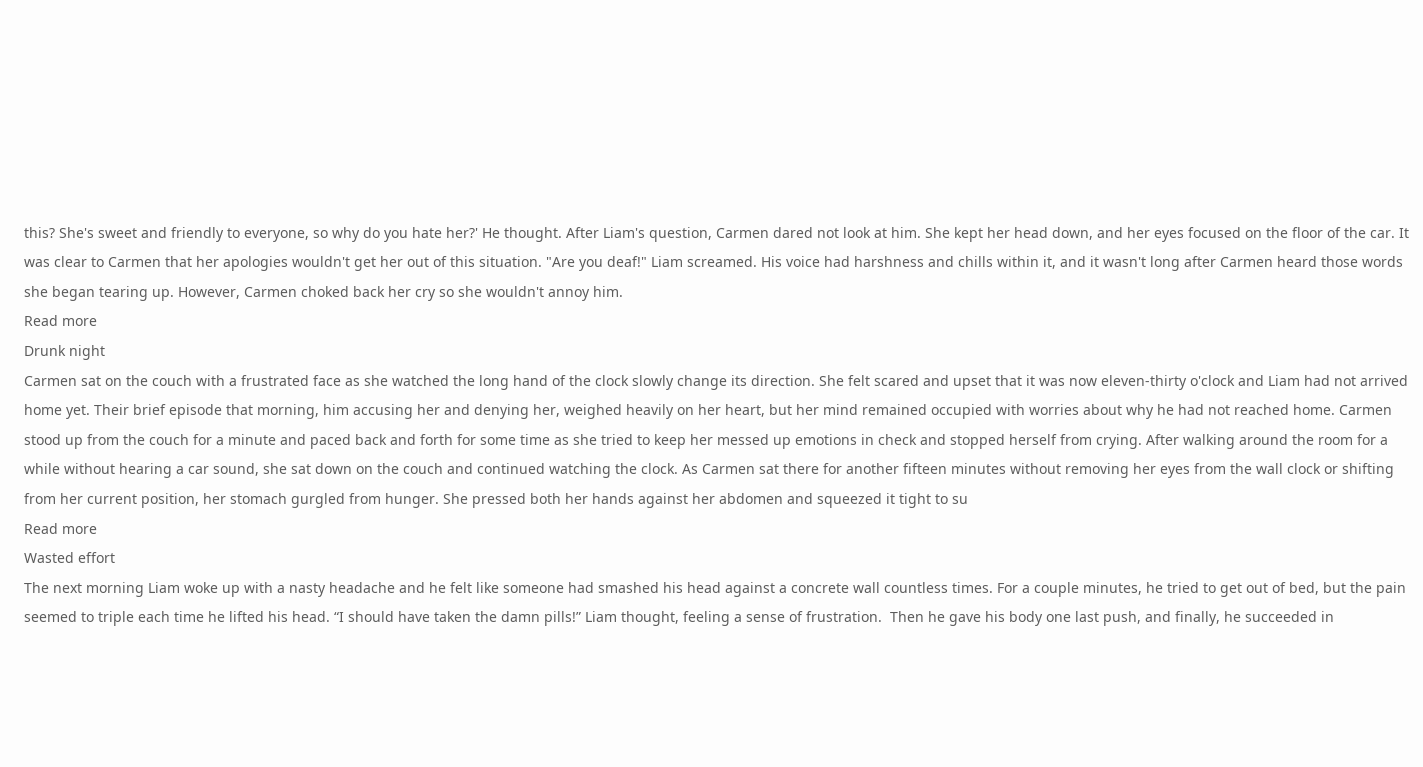this? She's sweet and friendly to everyone, so why do you hate her?' He thought. After Liam's question, Carmen dared not look at him. She kept her head down, and her eyes focused on the floor of the car. It was clear to Carmen that her apologies wouldn't get her out of this situation. "Are you deaf!" Liam screamed. His voice had harshness and chills within it, and it wasn't long after Carmen heard those words she began tearing up. However, Carmen choked back her cry so she wouldn't annoy him.
Read more
Drunk night
Carmen sat on the couch with a frustrated face as she watched the long hand of the clock slowly change its direction. She felt scared and upset that it was now eleven-thirty o'clock and Liam had not arrived home yet. Their brief episode that morning, him accusing her and denying her, weighed heavily on her heart, but her mind remained occupied with worries about why he had not reached home. Carmen stood up from the couch for a minute and paced back and forth for some time as she tried to keep her messed up emotions in check and stopped herself from crying. After walking around the room for a while without hearing a car sound, she sat down on the couch and continued watching the clock. As Carmen sat there for another fifteen minutes without removing her eyes from the wall clock or shifting from her current position, her stomach gurgled from hunger. She pressed both her hands against her abdomen and squeezed it tight to su
Read more
Wasted effort
The next morning Liam woke up with a nasty headache and he felt like someone had smashed his head against a concrete wall countless times. For a couple minutes, he tried to get out of bed, but the pain seemed to triple each time he lifted his head. “I should have taken the damn pills!” Liam thought, feeling a sense of frustration.  Then he gave his body one last push, and finally, he succeeded in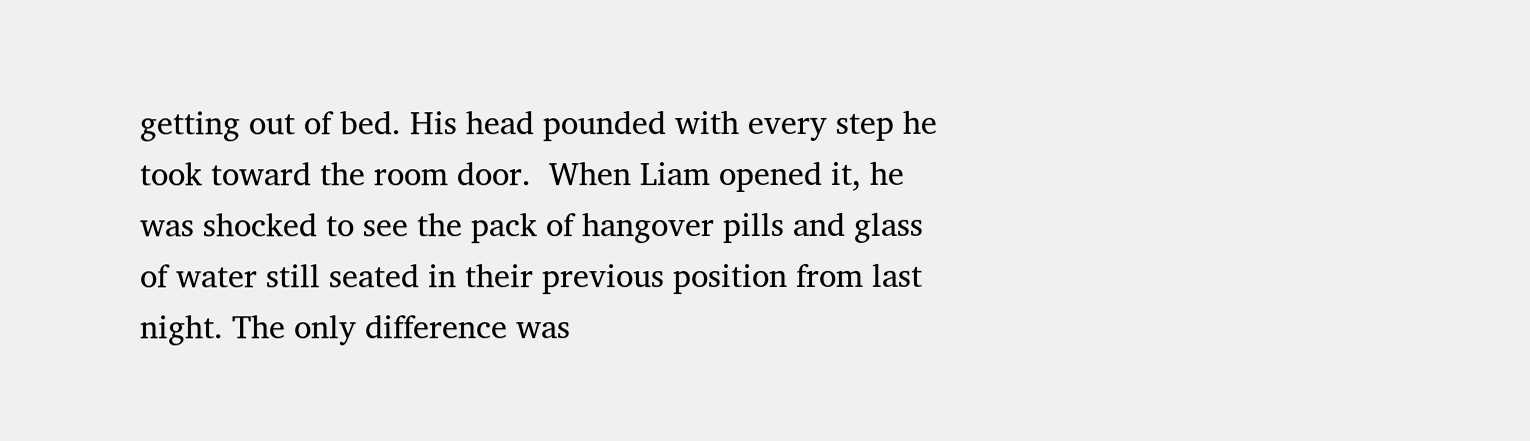getting out of bed. His head pounded with every step he took toward the room door.  When Liam opened it, he was shocked to see the pack of hangover pills and glass of water still seated in their previous position from last night. The only difference was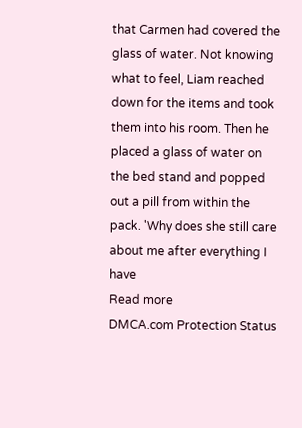that Carmen had covered the glass of water. Not knowing what to feel, Liam reached down for the items and took them into his room. Then he placed a glass of water on the bed stand and popped out a pill from within the pack. 'Why does she still care about me after everything I have
Read more
DMCA.com Protection Status